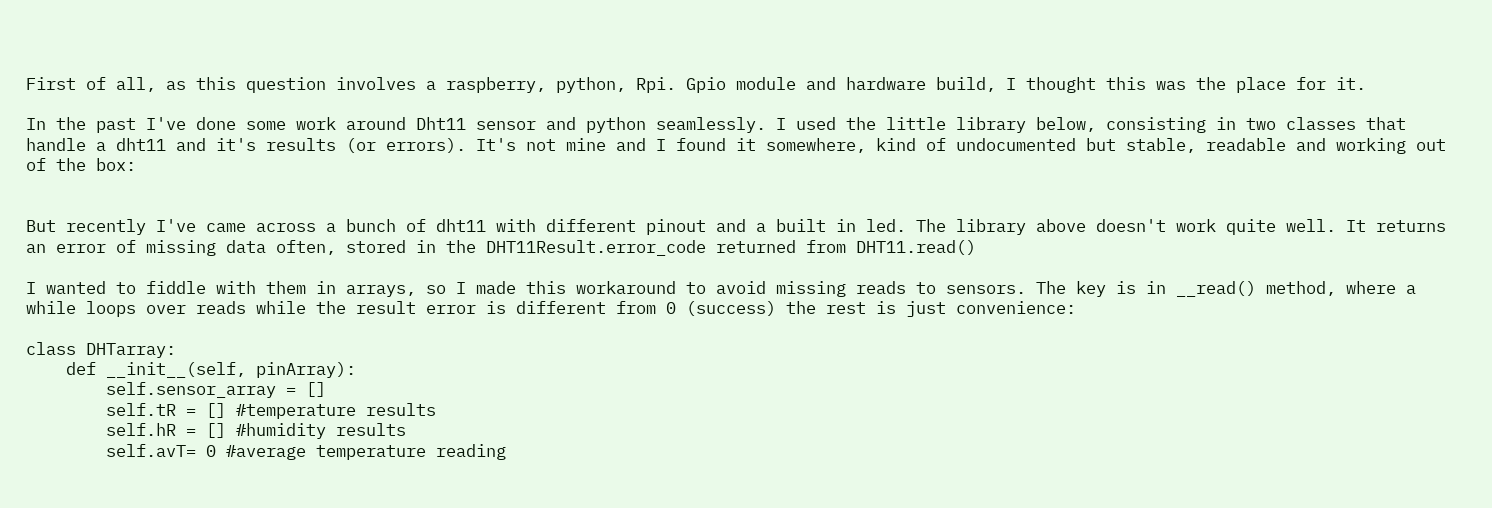First of all, as this question involves a raspberry, python, Rpi. Gpio module and hardware build, I thought this was the place for it.

In the past I've done some work around Dht11 sensor and python seamlessly. I used the little library below, consisting in two classes that handle a dht11 and it's results (or errors). It's not mine and I found it somewhere, kind of undocumented but stable, readable and working out of the box:


But recently I've came across a bunch of dht11 with different pinout and a built in led. The library above doesn't work quite well. It returns an error of missing data often, stored in the DHT11Result.error_code returned from DHT11.read()

I wanted to fiddle with them in arrays, so I made this workaround to avoid missing reads to sensors. The key is in __read() method, where a while loops over reads while the result error is different from 0 (success) the rest is just convenience:

class DHTarray:
    def __init__(self, pinArray):
        self.sensor_array = []
        self.tR = [] #temperature results
        self.hR = [] #humidity results
        self.avT= 0 #average temperature reading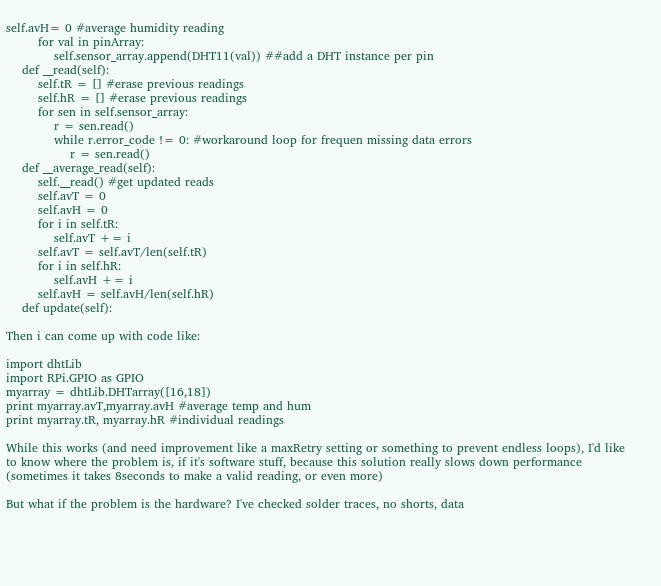self.avH= 0 #average humidity reading
        for val in pinArray:
            self.sensor_array.append(DHT11(val)) ##add a DHT instance per pin
    def __read(self):
        self.tR = [] #erase previous readings
        self.hR = [] #erase previous readings
        for sen in self.sensor_array:
            r = sen.read()
            while r.error_code != 0: #workaround loop for frequen missing data errors
                r = sen.read()
    def __average_read(self):
        self.__read() #get updated reads
        self.avT = 0
        self.avH = 0
        for i in self.tR:
            self.avT += i
        self.avT = self.avT/len(self.tR)
        for i in self.hR:
            self.avH += i
        self.avH = self.avH/len(self.hR)
    def update(self):

Then i can come up with code like:

import dhtLib
import RPi.GPIO as GPIO
myarray = dhtLib.DHTarray([16,18])
print myarray.avT,myarray.avH #average temp and hum
print myarray.tR, myarray.hR #individual readings

While this works (and need improvement like a maxRetry setting or something to prevent endless loops), I'd like to know where the problem is, if it's software stuff, because this solution really slows down performance (sometimes it takes 8seconds to make a valid reading, or even more)

But what if the problem is the hardware? I've checked solder traces, no shorts, data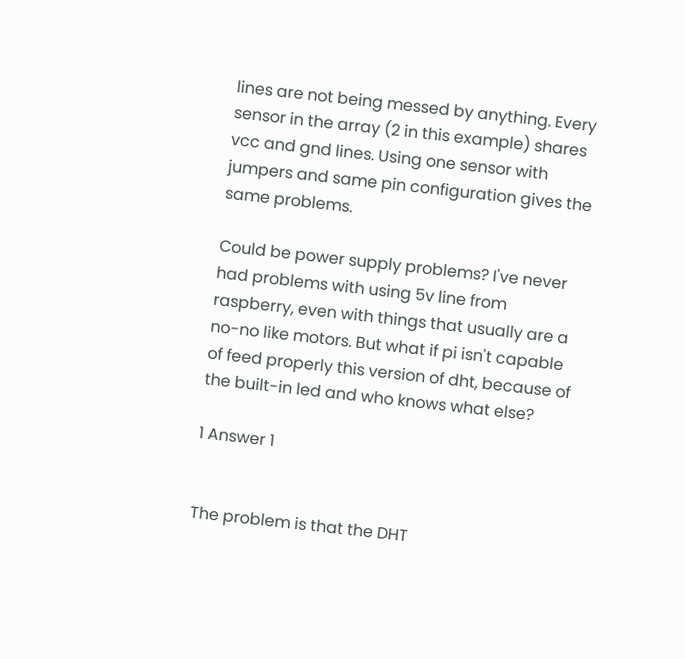lines are not being messed by anything. Every sensor in the array (2 in this example) shares vcc and gnd lines. Using one sensor with jumpers and same pin configuration gives the same problems.

Could be power supply problems? I've never had problems with using 5v line from raspberry, even with things that usually are a no-no like motors. But what if pi isn't capable of feed properly this version of dht, because of the built-in led and who knows what else?

1 Answer 1


The problem is that the DHT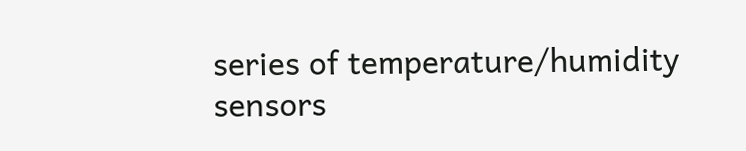series of temperature/humidity sensors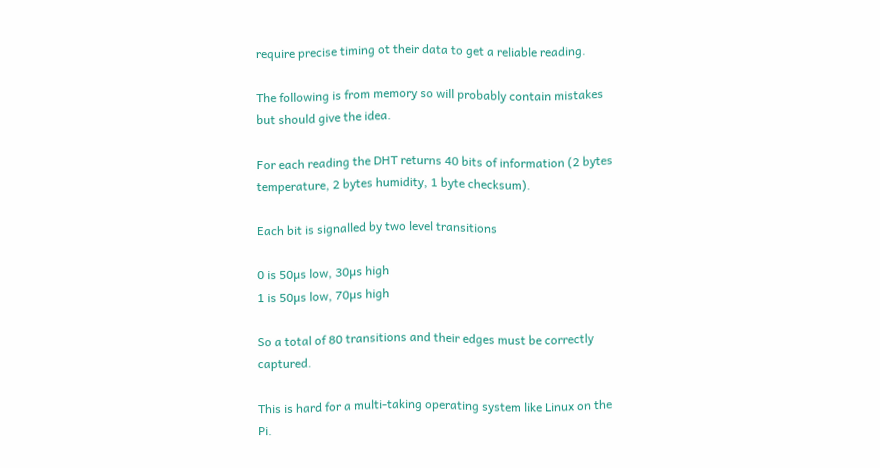require precise timing ot their data to get a reliable reading.

The following is from memory so will probably contain mistakes but should give the idea.

For each reading the DHT returns 40 bits of information (2 bytes temperature, 2 bytes humidity, 1 byte checksum).

Each bit is signalled by two level transitions

0 is 50µs low, 30µs high
1 is 50µs low, 70µs high

So a total of 80 transitions and their edges must be correctly captured.

This is hard for a multi-taking operating system like Linux on the Pi.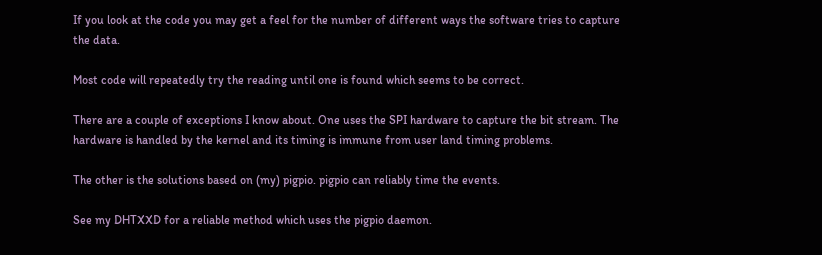If you look at the code you may get a feel for the number of different ways the software tries to capture the data.

Most code will repeatedly try the reading until one is found which seems to be correct.

There are a couple of exceptions I know about. One uses the SPI hardware to capture the bit stream. The hardware is handled by the kernel and its timing is immune from user land timing problems.

The other is the solutions based on (my) pigpio. pigpio can reliably time the events.

See my DHTXXD for a reliable method which uses the pigpio daemon.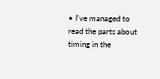• I've managed to read the parts about timing in the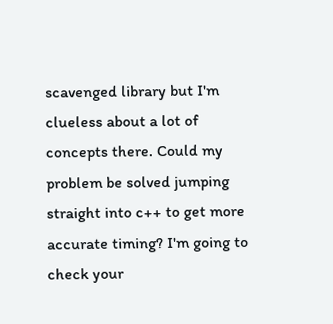scavenged library but I'm clueless about a lot of concepts there. Could my problem be solved jumping straight into c++ to get more accurate timing? I'm going to check your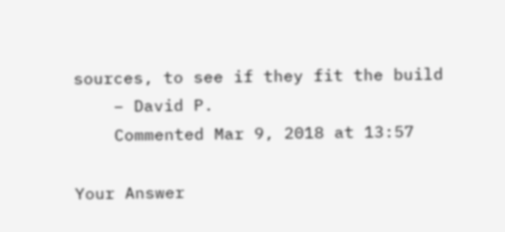sources, to see if they fit the build
    – David P.
    Commented Mar 9, 2018 at 13:57

Your Answer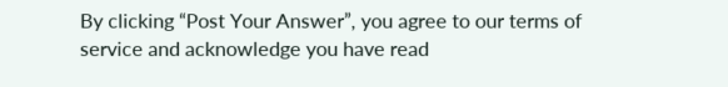By clicking “Post Your Answer”, you agree to our terms of service and acknowledge you have read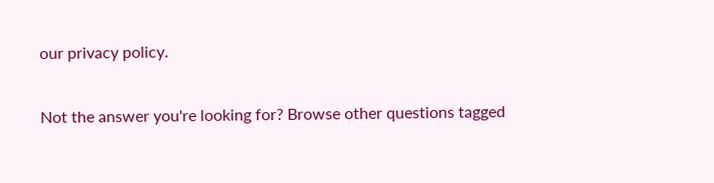our privacy policy.

Not the answer you're looking for? Browse other questions tagged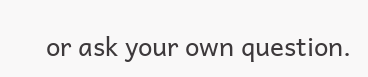or ask your own question.